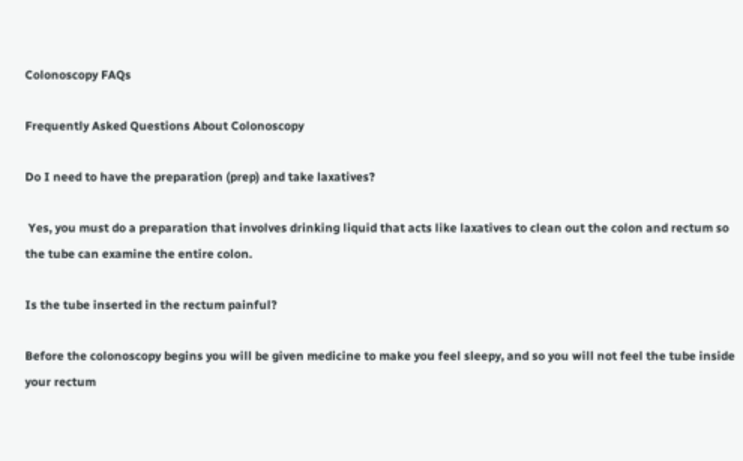Colonoscopy FAQs

Frequently Asked Questions About Colonoscopy

Do I need to have the preparation (prep) and take laxatives?

 Yes, you must do a preparation that involves drinking liquid that acts like laxatives to clean out the colon and rectum so the tube can examine the entire colon.

Is the tube inserted in the rectum painful?

Before the colonoscopy begins you will be given medicine to make you feel sleepy, and so you will not feel the tube inside your rectum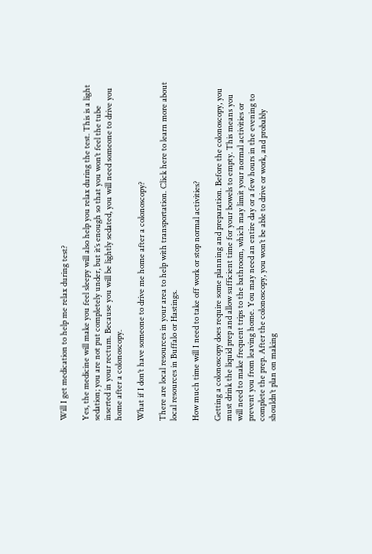Will I get medication to help me relax during test?

Yes, the medicine will make you feel sleepy will also help you relax during the test. This is a light sedation; you are not put completely under, but it’s enough so that you won’t feel the tube inserted in your rectum. Because you will be lightly sedated, you will need someone to drive you home after a colonoscopy.

What if I don’t have someone to drive me home after a colonoscopy?

There are local resources in your area to help with transportation. Click here to learn more about local resources in Buffalo or Hastings.

How much time will I need to take off work or stop normal activities?

Getting a colonoscopy does require some planning and preparation. Before the colonoscopy, you must drink the liquid prep and allow sufficient time for your bowels to empty. This means you will need to make frequent trips to the bathroom, which may limit your normal activities or prevent you from leaving home. You may need an entire day or a few hours in the evening to complete the prep. After the colonoscopy, you won’t be able to drive or work, and probably shouldn’t plan on making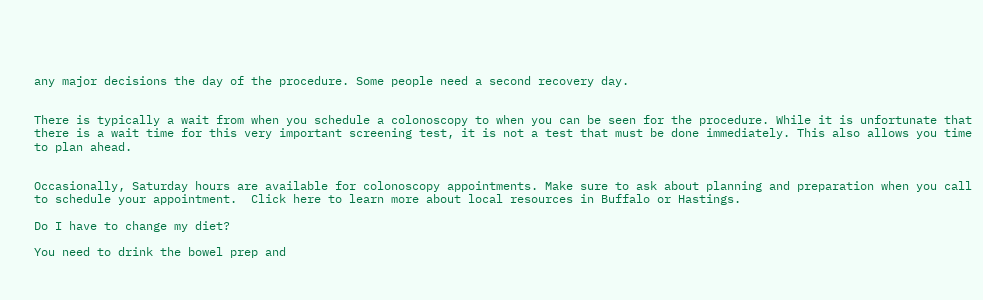any major decisions the day of the procedure. Some people need a second recovery day.


There is typically a wait from when you schedule a colonoscopy to when you can be seen for the procedure. While it is unfortunate that there is a wait time for this very important screening test, it is not a test that must be done immediately. This also allows you time to plan ahead.


Occasionally, Saturday hours are available for colonoscopy appointments. Make sure to ask about planning and preparation when you call to schedule your appointment.  Click here to learn more about local resources in Buffalo or Hastings.

Do I have to change my diet?

You need to drink the bowel prep and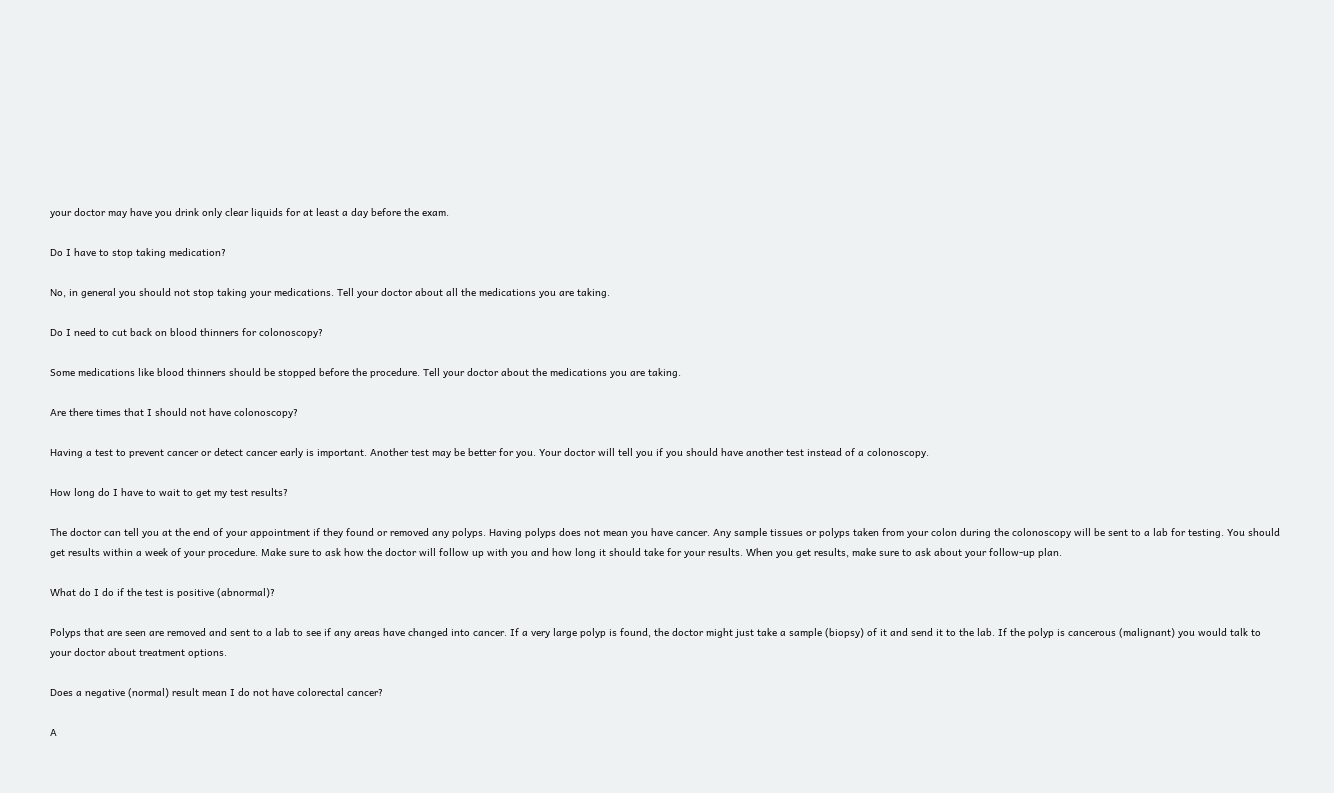your doctor may have you drink only clear liquids for at least a day before the exam.

Do I have to stop taking medication?

No, in general you should not stop taking your medications. Tell your doctor about all the medications you are taking.

Do I need to cut back on blood thinners for colonoscopy?

Some medications like blood thinners should be stopped before the procedure. Tell your doctor about the medications you are taking.

Are there times that I should not have colonoscopy?

Having a test to prevent cancer or detect cancer early is important. Another test may be better for you. Your doctor will tell you if you should have another test instead of a colonoscopy.

How long do I have to wait to get my test results?

The doctor can tell you at the end of your appointment if they found or removed any polyps. Having polyps does not mean you have cancer. Any sample tissues or polyps taken from your colon during the colonoscopy will be sent to a lab for testing. You should get results within a week of your procedure. Make sure to ask how the doctor will follow up with you and how long it should take for your results. When you get results, make sure to ask about your follow-up plan.

What do I do if the test is positive (abnormal)?

Polyps that are seen are removed and sent to a lab to see if any areas have changed into cancer. If a very large polyp is found, the doctor might just take a sample (biopsy) of it and send it to the lab. If the polyp is cancerous (malignant) you would talk to your doctor about treatment options.

Does a negative (normal) result mean I do not have colorectal cancer?

A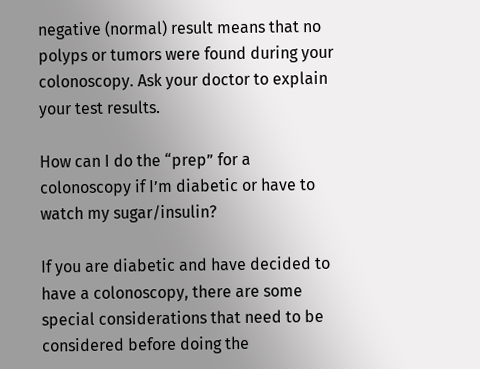negative (normal) result means that no polyps or tumors were found during your colonoscopy. Ask your doctor to explain your test results.

How can I do the “prep” for a colonoscopy if I’m diabetic or have to watch my sugar/insulin?

If you are diabetic and have decided to have a colonoscopy, there are some special considerations that need to be considered before doing the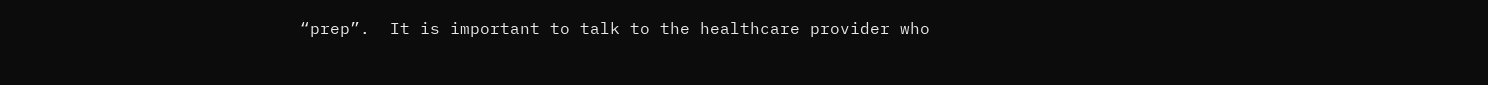“prep”.  It is important to talk to the healthcare provider who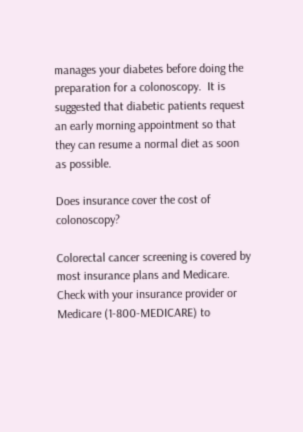manages your diabetes before doing the preparation for a colonoscopy.  It is suggested that diabetic patients request an early morning appointment so that they can resume a normal diet as soon as possible.

Does insurance cover the cost of colonoscopy?

Colorectal cancer screening is covered by most insurance plans and Medicare. Check with your insurance provider or Medicare (1-800-MEDICARE) to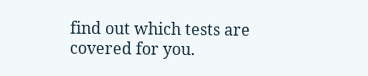find out which tests are covered for you.